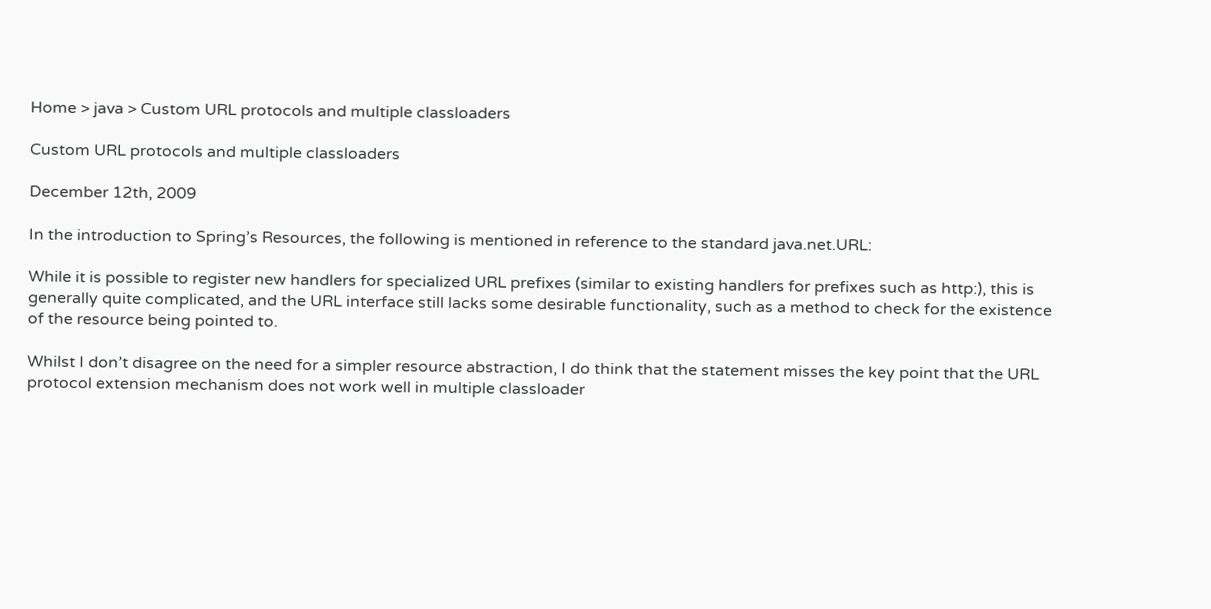Home > java > Custom URL protocols and multiple classloaders

Custom URL protocols and multiple classloaders

December 12th, 2009

In the introduction to Spring’s Resources, the following is mentioned in reference to the standard java.net.URL:

While it is possible to register new handlers for specialized URL prefixes (similar to existing handlers for prefixes such as http:), this is generally quite complicated, and the URL interface still lacks some desirable functionality, such as a method to check for the existence of the resource being pointed to.

Whilst I don’t disagree on the need for a simpler resource abstraction, I do think that the statement misses the key point that the URL protocol extension mechanism does not work well in multiple classloader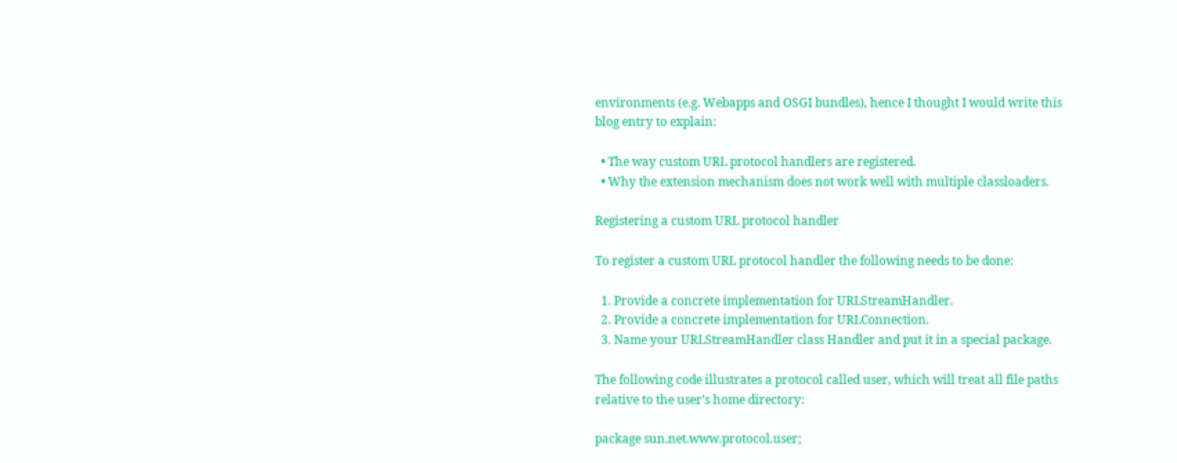environments (e.g. Webapps and OSGI bundles), hence I thought I would write this blog entry to explain:

  • The way custom URL protocol handlers are registered.
  • Why the extension mechanism does not work well with multiple classloaders.

Registering a custom URL protocol handler

To register a custom URL protocol handler the following needs to be done:

  1. Provide a concrete implementation for URLStreamHandler.
  2. Provide a concrete implementation for URLConnection.
  3. Name your URLStreamHandler class Handler and put it in a special package.

The following code illustrates a protocol called user, which will treat all file paths relative to the user’s home directory:

package sun.net.www.protocol.user;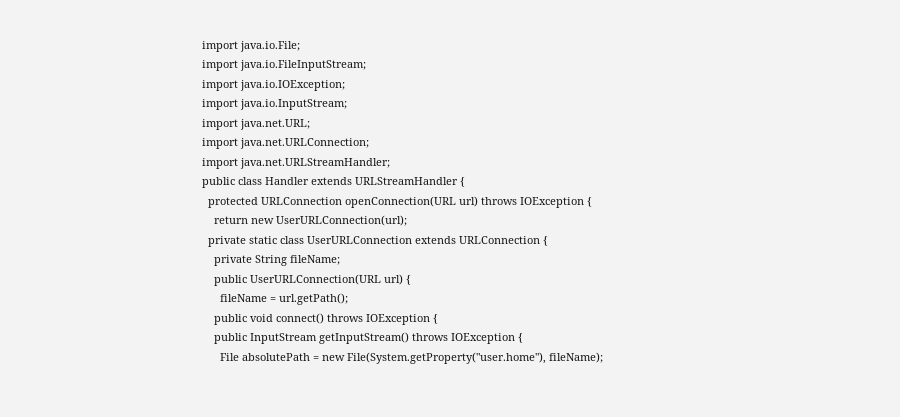import java.io.File;
import java.io.FileInputStream;
import java.io.IOException;
import java.io.InputStream;
import java.net.URL;
import java.net.URLConnection;
import java.net.URLStreamHandler;
public class Handler extends URLStreamHandler {
  protected URLConnection openConnection(URL url) throws IOException {
    return new UserURLConnection(url);
  private static class UserURLConnection extends URLConnection {
    private String fileName;
    public UserURLConnection(URL url) {
      fileName = url.getPath();
    public void connect() throws IOException {
    public InputStream getInputStream() throws IOException {
      File absolutePath = new File(System.getProperty("user.home"), fileName);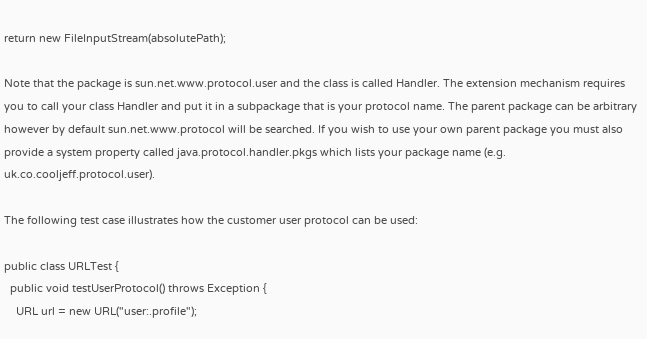return new FileInputStream(absolutePath);

Note that the package is sun.net.www.protocol.user and the class is called Handler. The extension mechanism requires you to call your class Handler and put it in a subpackage that is your protocol name. The parent package can be arbitrary however by default sun.net.www.protocol will be searched. If you wish to use your own parent package you must also provide a system property called java.protocol.handler.pkgs which lists your package name (e.g. uk.co.cooljeff.protocol.user).

The following test case illustrates how the customer user protocol can be used:

public class URLTest {
  public void testUserProtocol() throws Exception {
    URL url = new URL("user:.profile");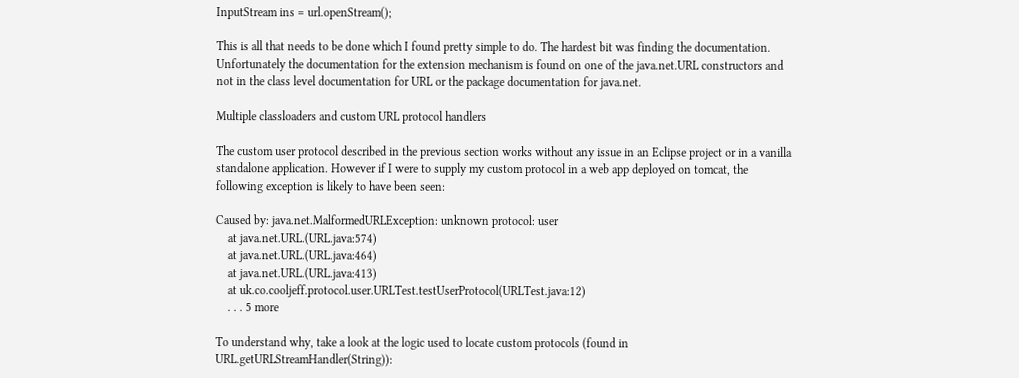InputStream ins = url.openStream();

This is all that needs to be done which I found pretty simple to do. The hardest bit was finding the documentation. Unfortunately the documentation for the extension mechanism is found on one of the java.net.URL constructors and not in the class level documentation for URL or the package documentation for java.net.

Multiple classloaders and custom URL protocol handlers

The custom user protocol described in the previous section works without any issue in an Eclipse project or in a vanilla standalone application. However if I were to supply my custom protocol in a web app deployed on tomcat, the following exception is likely to have been seen:

Caused by: java.net.MalformedURLException: unknown protocol: user
    at java.net.URL.(URL.java:574)
    at java.net.URL.(URL.java:464)
    at java.net.URL.(URL.java:413)
    at uk.co.cooljeff.protocol.user.URLTest.testUserProtocol(URLTest.java:12)
    . . . 5 more

To understand why, take a look at the logic used to locate custom protocols (found in URL.getURLStreamHandler(String)):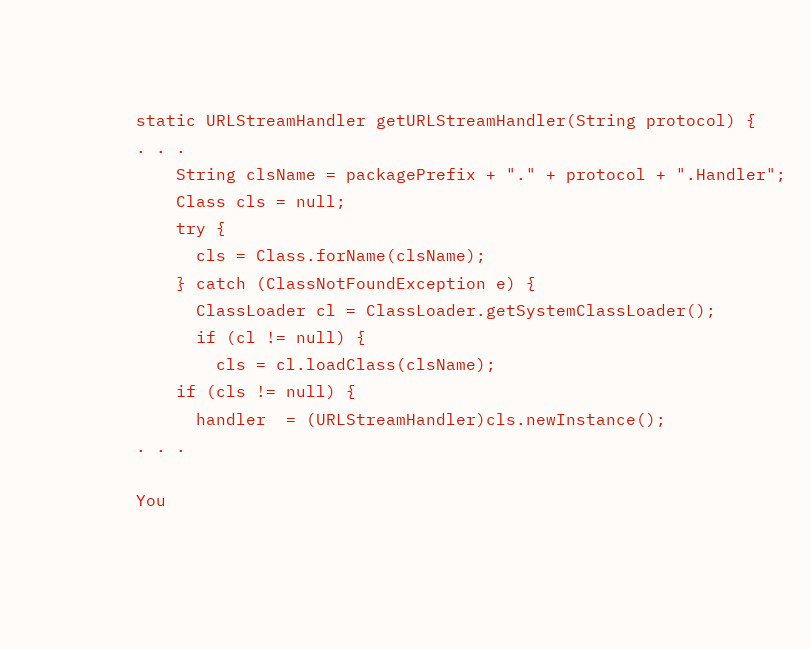static URLStreamHandler getURLStreamHandler(String protocol) {
. . .
    String clsName = packagePrefix + "." + protocol + ".Handler";
    Class cls = null;
    try {
      cls = Class.forName(clsName);
    } catch (ClassNotFoundException e) {
      ClassLoader cl = ClassLoader.getSystemClassLoader();
      if (cl != null) {
        cls = cl.loadClass(clsName);
    if (cls != null) {
      handler  = (URLStreamHandler)cls.newInstance();
. . .

You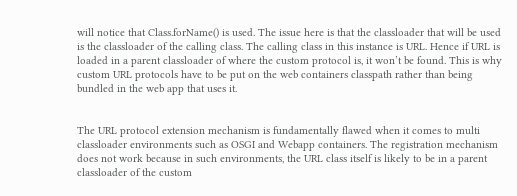will notice that Class.forName() is used. The issue here is that the classloader that will be used is the classloader of the calling class. The calling class in this instance is URL. Hence if URL is loaded in a parent classloader of where the custom protocol is, it won’t be found. This is why custom URL protocols have to be put on the web containers classpath rather than being bundled in the web app that uses it.


The URL protocol extension mechanism is fundamentally flawed when it comes to multi classloader environments such as OSGI and Webapp containers. The registration mechanism does not work because in such environments, the URL class itself is likely to be in a parent classloader of the custom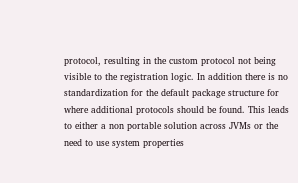protocol, resulting in the custom protocol not being visible to the registration logic. In addition there is no standardization for the default package structure for where additional protocols should be found. This leads to either a non portable solution across JVMs or the need to use system properties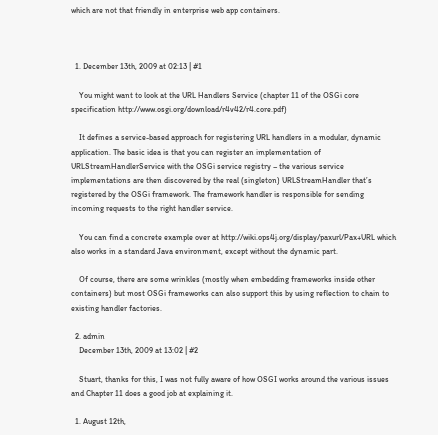which are not that friendly in enterprise web app containers.



  1. December 13th, 2009 at 02:13 | #1

    You might want to look at the URL Handlers Service (chapter 11 of the OSGi core specification http://www.osgi.org/download/r4v42/r4.core.pdf)

    It defines a service-based approach for registering URL handlers in a modular, dynamic application. The basic idea is that you can register an implementation of URLStreamHandlerService with the OSGi service registry – the various service implementations are then discovered by the real (singleton) URLStreamHandler that’s registered by the OSGi framework. The framework handler is responsible for sending incoming requests to the right handler service.

    You can find a concrete example over at http://wiki.ops4j.org/display/paxurl/Pax+URL which also works in a standard Java environment, except without the dynamic part.

    Of course, there are some wrinkles (mostly when embedding frameworks inside other containers) but most OSGi frameworks can also support this by using reflection to chain to existing handler factories.

  2. admin
    December 13th, 2009 at 13:02 | #2

    Stuart, thanks for this, I was not fully aware of how OSGI works around the various issues and Chapter 11 does a good job at explaining it.

  1. August 12th,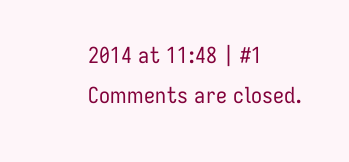2014 at 11:48 | #1
Comments are closed.